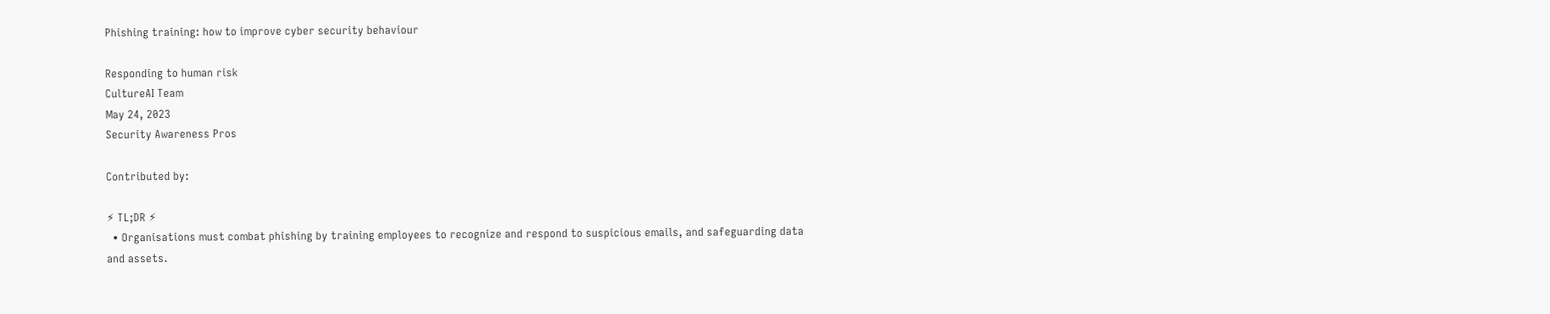Phishing training: how to improve cyber security behaviour

Responding to human risk
CultureAI Team
May 24, 2023
Security Awareness Pros

Contributed by:

⚡ TL;DR ⚡
  • Organisations must combat phishing by training employees to recognize and respond to suspicious emails, and safeguarding data and assets.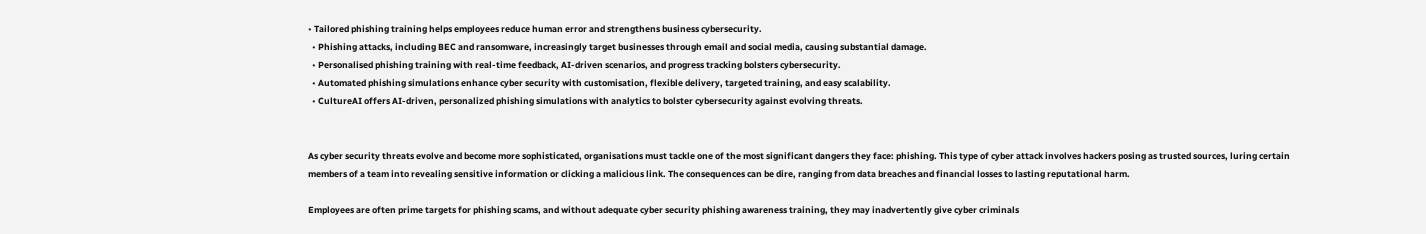• Tailored phishing training helps employees reduce human error and strengthens business cybersecurity.
  • Phishing attacks, including BEC and ransomware, increasingly target businesses through email and social media, causing substantial damage.
  • Personalised phishing training with real-time feedback, AI-driven scenarios, and progress tracking bolsters cybersecurity.
  • Automated phishing simulations enhance cyber security with customisation, flexible delivery, targeted training, and easy scalability.
  • CultureAI offers AI-driven, personalized phishing simulations with analytics to bolster cybersecurity against evolving threats.


As cyber security threats evolve and become more sophisticated, organisations must tackle one of the most significant dangers they face: phishing. This type of cyber attack involves hackers posing as trusted sources, luring certain members of a team into revealing sensitive information or clicking a malicious link. The consequences can be dire, ranging from data breaches and financial losses to lasting reputational harm.

Employees are often prime targets for phishing scams, and without adequate cyber security phishing awareness training, they may inadvertently give cyber criminals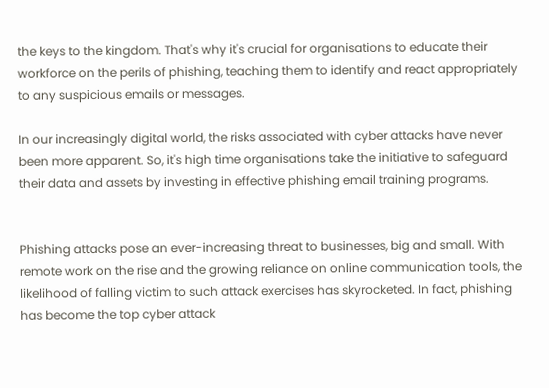the keys to the kingdom. That's why it's crucial for organisations to educate their workforce on the perils of phishing, teaching them to identify and react appropriately to any suspicious emails or messages.

In our increasingly digital world, the risks associated with cyber attacks have never been more apparent. So, it's high time organisations take the initiative to safeguard their data and assets by investing in effective phishing email training programs.


Phishing attacks pose an ever-increasing threat to businesses, big and small. With remote work on the rise and the growing reliance on online communication tools, the likelihood of falling victim to such attack exercises has skyrocketed. In fact, phishing has become the top cyber attack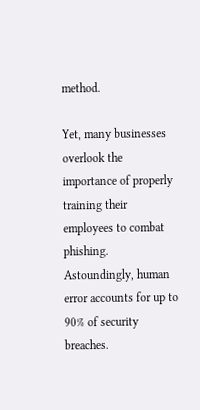method.

Yet, many businesses overlook the importance of properly training their employees to combat phishing. Astoundingly, human error accounts for up to 90% of security breaches.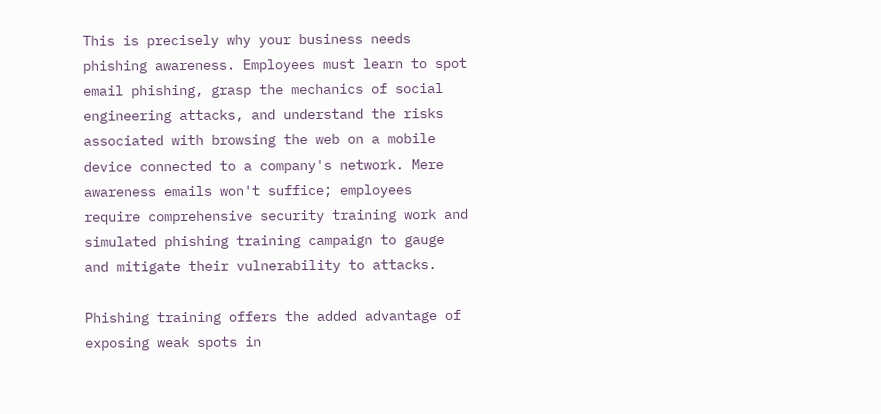This is precisely why your business needs phishing awareness. Employees must learn to spot email phishing, grasp the mechanics of social engineering attacks, and understand the risks associated with browsing the web on a mobile device connected to a company's network. Mere awareness emails won't suffice; employees require comprehensive security training work and simulated phishing training campaign to gauge and mitigate their vulnerability to attacks.

Phishing training offers the added advantage of exposing weak spots in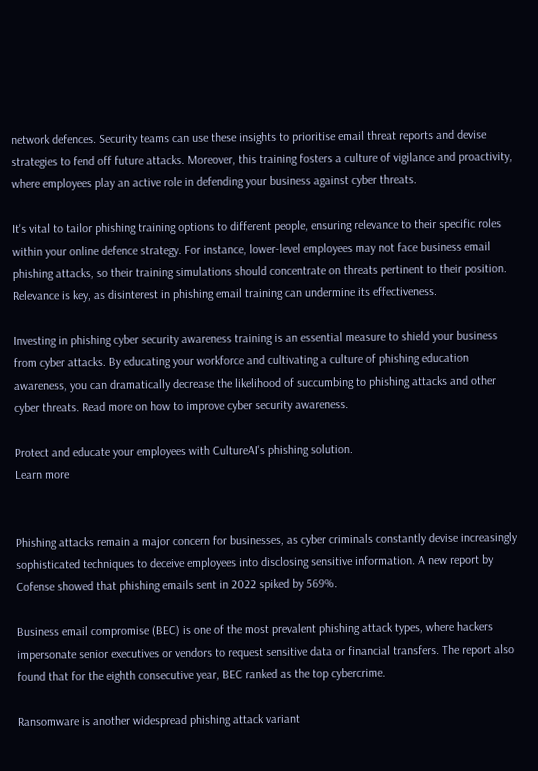network defences. Security teams can use these insights to prioritise email threat reports and devise strategies to fend off future attacks. Moreover, this training fosters a culture of vigilance and proactivity, where employees play an active role in defending your business against cyber threats.

It's vital to tailor phishing training options to different people, ensuring relevance to their specific roles within your online defence strategy. For instance, lower-level employees may not face business email phishing attacks, so their training simulations should concentrate on threats pertinent to their position. Relevance is key, as disinterest in phishing email training can undermine its effectiveness.

Investing in phishing cyber security awareness training is an essential measure to shield your business from cyber attacks. By educating your workforce and cultivating a culture of phishing education awareness, you can dramatically decrease the likelihood of succumbing to phishing attacks and other cyber threats. Read more on how to improve cyber security awareness.

Protect and educate your employees with CultureAI's phishing solution.
Learn more


Phishing attacks remain a major concern for businesses, as cyber criminals constantly devise increasingly sophisticated techniques to deceive employees into disclosing sensitive information. A new report by Cofense showed that phishing emails sent in 2022 spiked by 569%.

Business email compromise (BEC) is one of the most prevalent phishing attack types, where hackers impersonate senior executives or vendors to request sensitive data or financial transfers. The report also found that for the eighth consecutive year, BEC ranked as the top cybercrime.

Ransomware is another widespread phishing attack variant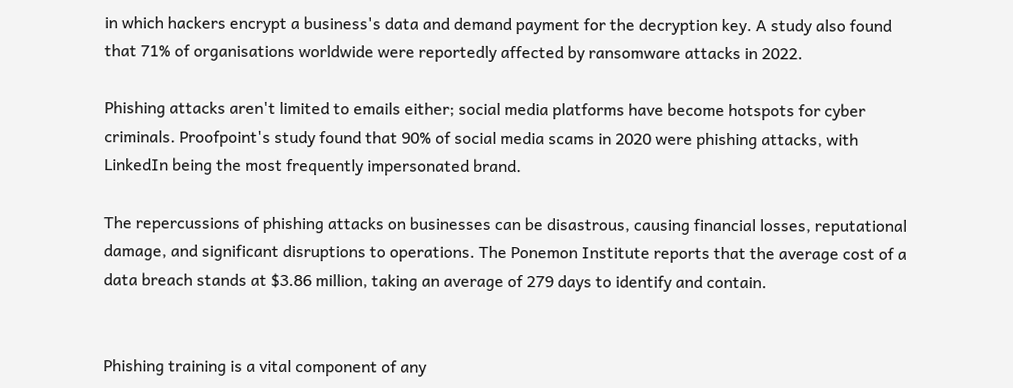in which hackers encrypt a business's data and demand payment for the decryption key. A study also found that 71% of organisations worldwide were reportedly affected by ransomware attacks in 2022.

Phishing attacks aren't limited to emails either; social media platforms have become hotspots for cyber criminals. Proofpoint's study found that 90% of social media scams in 2020 were phishing attacks, with LinkedIn being the most frequently impersonated brand.

The repercussions of phishing attacks on businesses can be disastrous, causing financial losses, reputational damage, and significant disruptions to operations. The Ponemon Institute reports that the average cost of a data breach stands at $3.86 million, taking an average of 279 days to identify and contain.


Phishing training is a vital component of any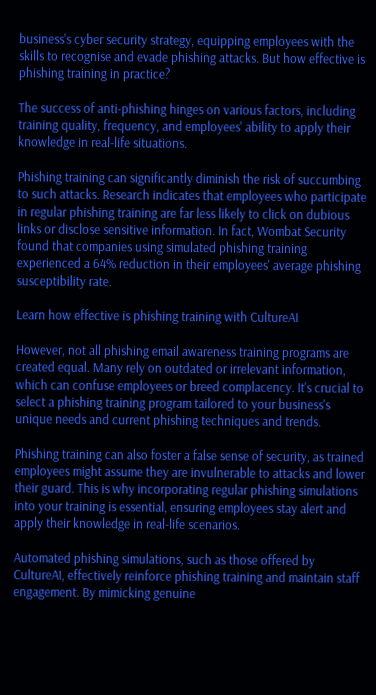business's cyber security strategy, equipping employees with the skills to recognise and evade phishing attacks. But how effective is phishing training in practice?

The success of anti-phishing hinges on various factors, including training quality, frequency, and employees' ability to apply their knowledge in real-life situations.

Phishing training can significantly diminish the risk of succumbing to such attacks. Research indicates that employees who participate in regular phishing training are far less likely to click on dubious links or disclose sensitive information. In fact, Wombat Security found that companies using simulated phishing training experienced a 64% reduction in their employees' average phishing susceptibility rate.

Learn how effective is phishing training with CultureAI

However, not all phishing email awareness training programs are created equal. Many rely on outdated or irrelevant information, which can confuse employees or breed complacency. It's crucial to select a phishing training program tailored to your business's unique needs and current phishing techniques and trends.

Phishing training can also foster a false sense of security, as trained employees might assume they are invulnerable to attacks and lower their guard. This is why incorporating regular phishing simulations into your training is essential, ensuring employees stay alert and apply their knowledge in real-life scenarios.

Automated phishing simulations, such as those offered by CultureAI, effectively reinforce phishing training and maintain staff engagement. By mimicking genuine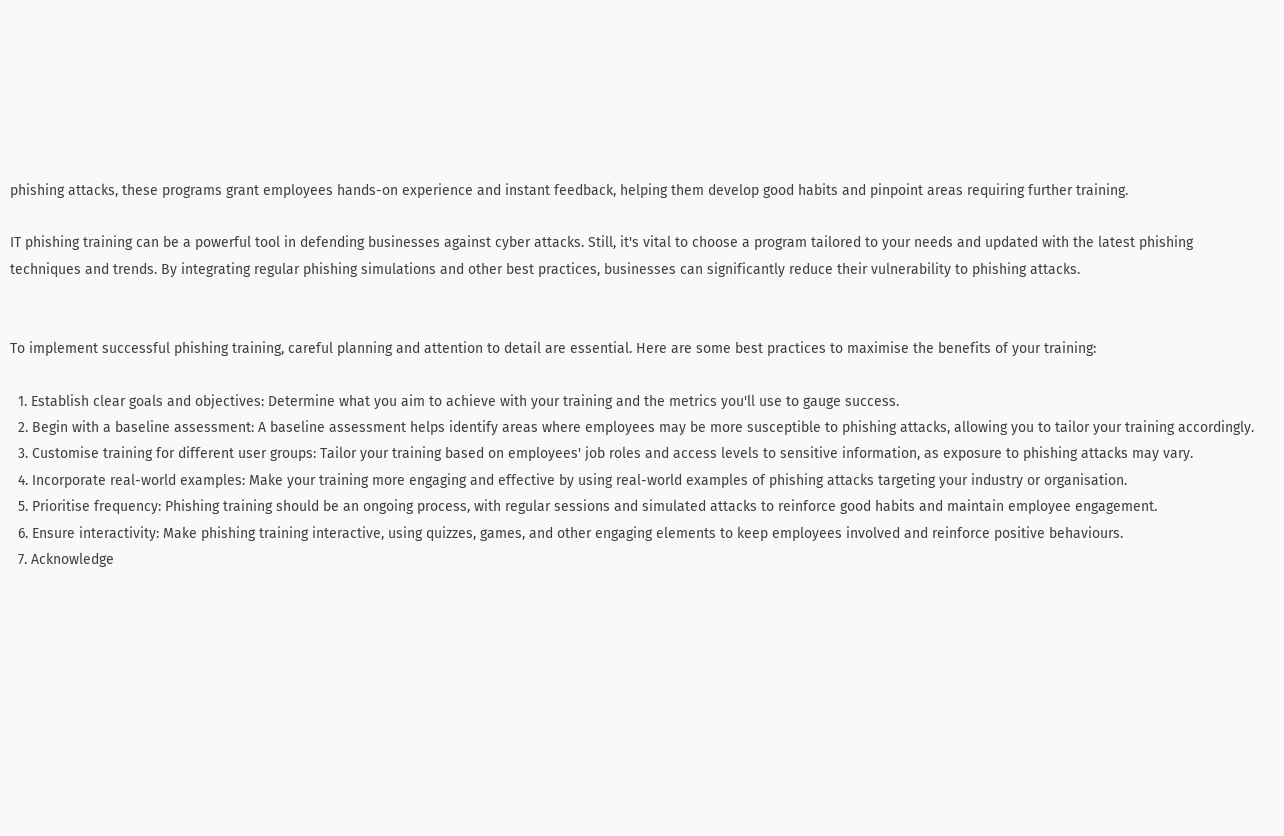phishing attacks, these programs grant employees hands-on experience and instant feedback, helping them develop good habits and pinpoint areas requiring further training.

IT phishing training can be a powerful tool in defending businesses against cyber attacks. Still, it's vital to choose a program tailored to your needs and updated with the latest phishing techniques and trends. By integrating regular phishing simulations and other best practices, businesses can significantly reduce their vulnerability to phishing attacks.


To implement successful phishing training, careful planning and attention to detail are essential. Here are some best practices to maximise the benefits of your training:

  1. Establish clear goals and objectives: Determine what you aim to achieve with your training and the metrics you'll use to gauge success.
  2. Begin with a baseline assessment: A baseline assessment helps identify areas where employees may be more susceptible to phishing attacks, allowing you to tailor your training accordingly.
  3. Customise training for different user groups: Tailor your training based on employees' job roles and access levels to sensitive information, as exposure to phishing attacks may vary.
  4. Incorporate real-world examples: Make your training more engaging and effective by using real-world examples of phishing attacks targeting your industry or organisation.
  5. Prioritise frequency: Phishing training should be an ongoing process, with regular sessions and simulated attacks to reinforce good habits and maintain employee engagement.
  6. Ensure interactivity: Make phishing training interactive, using quizzes, games, and other engaging elements to keep employees involved and reinforce positive behaviours.
  7. Acknowledge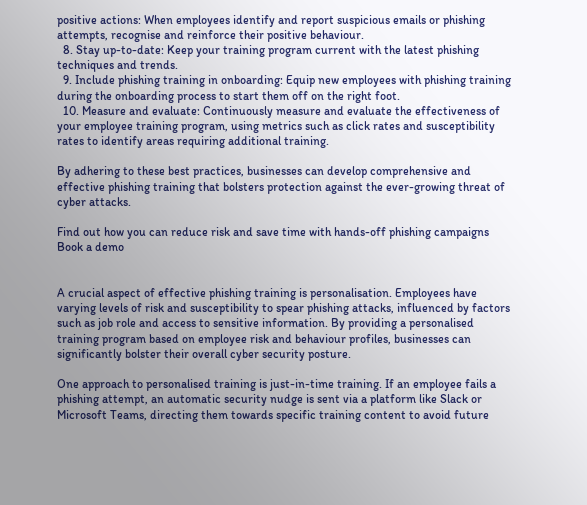positive actions: When employees identify and report suspicious emails or phishing attempts, recognise and reinforce their positive behaviour.
  8. Stay up-to-date: Keep your training program current with the latest phishing techniques and trends.
  9. Include phishing training in onboarding: Equip new employees with phishing training during the onboarding process to start them off on the right foot.
  10. Measure and evaluate: Continuously measure and evaluate the effectiveness of your employee training program, using metrics such as click rates and susceptibility rates to identify areas requiring additional training.

By adhering to these best practices, businesses can develop comprehensive and effective phishing training that bolsters protection against the ever-growing threat of cyber attacks.

Find out how you can reduce risk and save time with hands-off phishing campaigns
Book a demo


A crucial aspect of effective phishing training is personalisation. Employees have varying levels of risk and susceptibility to spear phishing attacks, influenced by factors such as job role and access to sensitive information. By providing a personalised training program based on employee risk and behaviour profiles, businesses can significantly bolster their overall cyber security posture.

One approach to personalised training is just-in-time training. If an employee fails a phishing attempt, an automatic security nudge is sent via a platform like Slack or Microsoft Teams, directing them towards specific training content to avoid future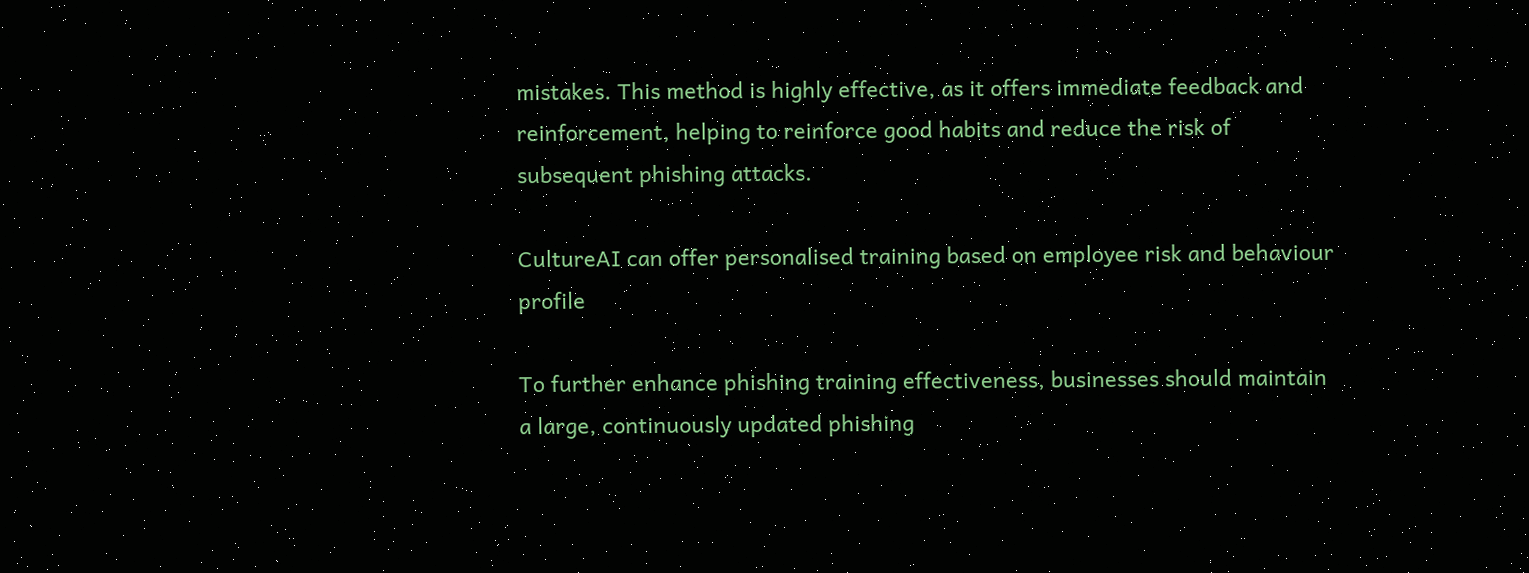mistakes. This method is highly effective, as it offers immediate feedback and reinforcement, helping to reinforce good habits and reduce the risk of subsequent phishing attacks.

CultureAI can offer personalised training based on employee risk and behaviour profile

To further enhance phishing training effectiveness, businesses should maintain a large, continuously updated phishing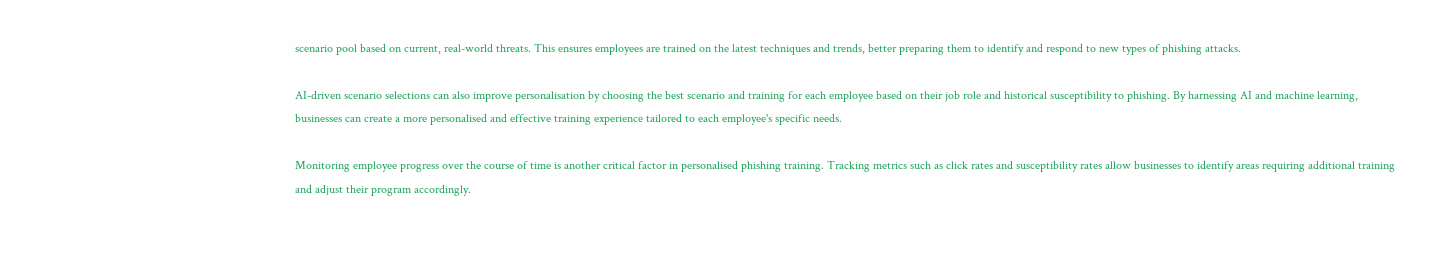scenario pool based on current, real-world threats. This ensures employees are trained on the latest techniques and trends, better preparing them to identify and respond to new types of phishing attacks.

AI-driven scenario selections can also improve personalisation by choosing the best scenario and training for each employee based on their job role and historical susceptibility to phishing. By harnessing AI and machine learning, businesses can create a more personalised and effective training experience tailored to each employee's specific needs.

Monitoring employee progress over the course of time is another critical factor in personalised phishing training. Tracking metrics such as click rates and susceptibility rates allow businesses to identify areas requiring additional training and adjust their program accordingly.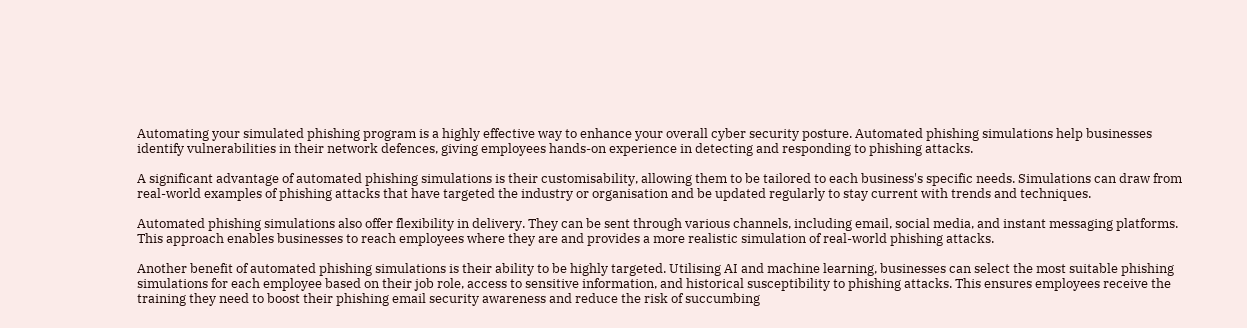Automating your simulated phishing program is a highly effective way to enhance your overall cyber security posture. Automated phishing simulations help businesses identify vulnerabilities in their network defences, giving employees hands-on experience in detecting and responding to phishing attacks.

A significant advantage of automated phishing simulations is their customisability, allowing them to be tailored to each business's specific needs. Simulations can draw from real-world examples of phishing attacks that have targeted the industry or organisation and be updated regularly to stay current with trends and techniques.

Automated phishing simulations also offer flexibility in delivery. They can be sent through various channels, including email, social media, and instant messaging platforms. This approach enables businesses to reach employees where they are and provides a more realistic simulation of real-world phishing attacks.

Another benefit of automated phishing simulations is their ability to be highly targeted. Utilising AI and machine learning, businesses can select the most suitable phishing simulations for each employee based on their job role, access to sensitive information, and historical susceptibility to phishing attacks. This ensures employees receive the training they need to boost their phishing email security awareness and reduce the risk of succumbing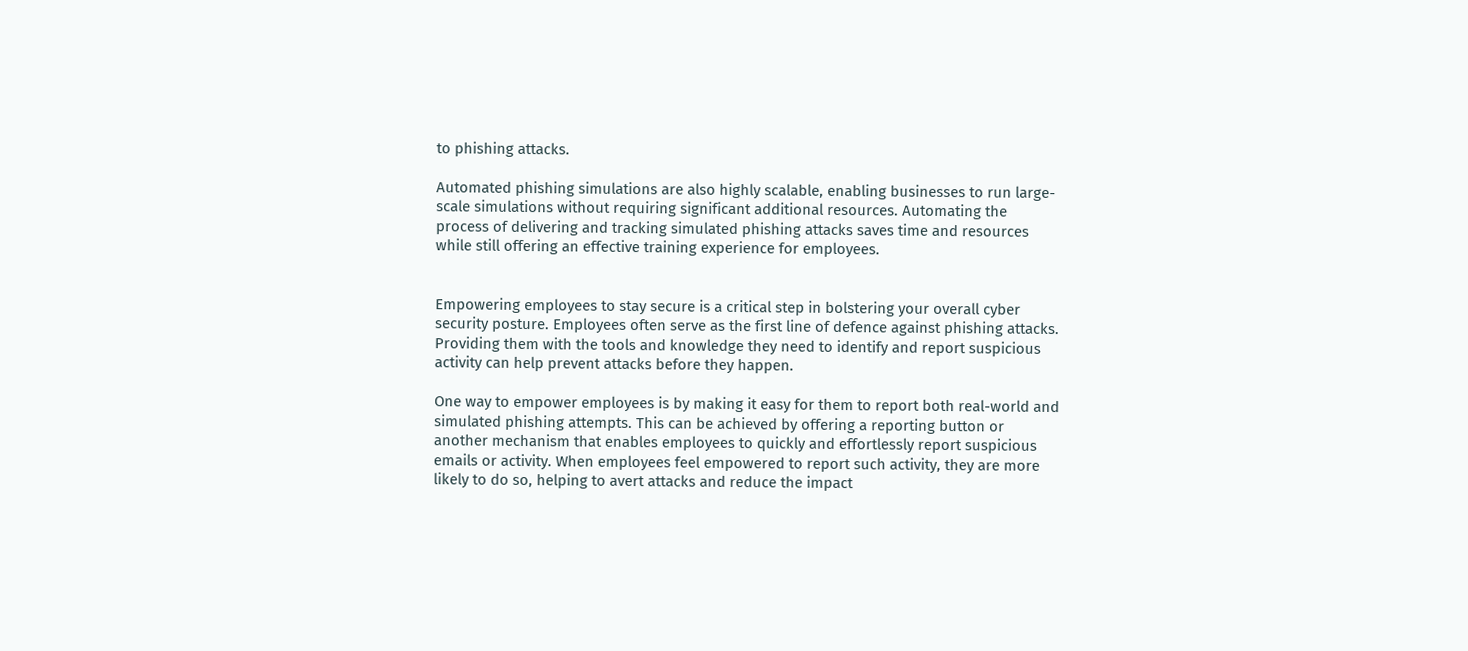to phishing attacks.

Automated phishing simulations are also highly scalable, enabling businesses to run large-scale simulations without requiring significant additional resources. Automating the process of delivering and tracking simulated phishing attacks saves time and resources while still offering an effective training experience for employees.


Empowering employees to stay secure is a critical step in bolstering your overall cyber security posture. Employees often serve as the first line of defence against phishing attacks. Providing them with the tools and knowledge they need to identify and report suspicious activity can help prevent attacks before they happen.

One way to empower employees is by making it easy for them to report both real-world and simulated phishing attempts. This can be achieved by offering a reporting button or another mechanism that enables employees to quickly and effortlessly report suspicious emails or activity. When employees feel empowered to report such activity, they are more likely to do so, helping to avert attacks and reduce the impact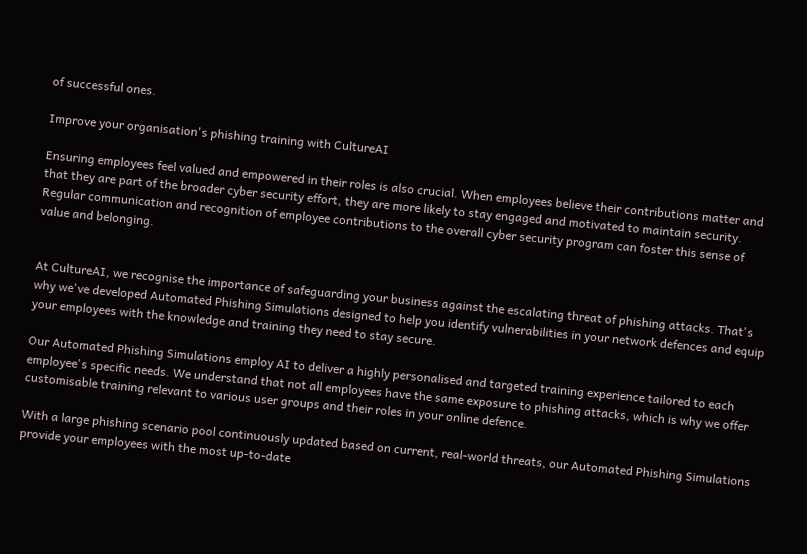of successful ones.

Improve your organisation's phishing training with CultureAI

Ensuring employees feel valued and empowered in their roles is also crucial. When employees believe their contributions matter and that they are part of the broader cyber security effort, they are more likely to stay engaged and motivated to maintain security. Regular communication and recognition of employee contributions to the overall cyber security program can foster this sense of value and belonging.


At CultureAI, we recognise the importance of safeguarding your business against the escalating threat of phishing attacks. That's why we've developed Automated Phishing Simulations designed to help you identify vulnerabilities in your network defences and equip your employees with the knowledge and training they need to stay secure.

Our Automated Phishing Simulations employ AI to deliver a highly personalised and targeted training experience tailored to each employee's specific needs. We understand that not all employees have the same exposure to phishing attacks, which is why we offer customisable training relevant to various user groups and their roles in your online defence.

With a large phishing scenario pool continuously updated based on current, real-world threats, our Automated Phishing Simulations provide your employees with the most up-to-date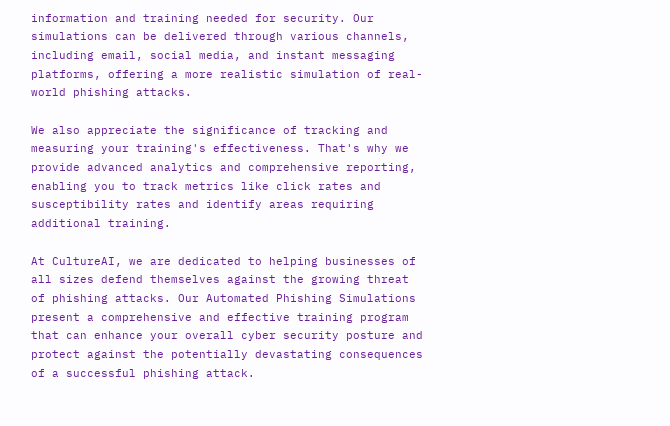information and training needed for security. Our simulations can be delivered through various channels, including email, social media, and instant messaging platforms, offering a more realistic simulation of real-world phishing attacks.

We also appreciate the significance of tracking and measuring your training's effectiveness. That's why we provide advanced analytics and comprehensive reporting, enabling you to track metrics like click rates and susceptibility rates and identify areas requiring additional training.

At CultureAI, we are dedicated to helping businesses of all sizes defend themselves against the growing threat of phishing attacks. Our Automated Phishing Simulations present a comprehensive and effective training program that can enhance your overall cyber security posture and protect against the potentially devastating consequences of a successful phishing attack.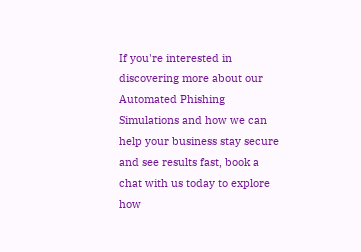If you're interested in discovering more about our Automated Phishing Simulations and how we can help your business stay secure and see results fast, book a chat with us today to explore how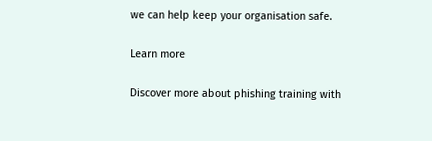we can help keep your organisation safe.

Learn more

Discover more about phishing training with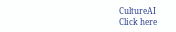CultureAI
Click here